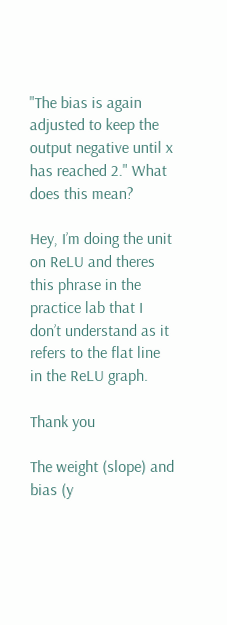"The bias is again adjusted to keep the output negative until x has reached 2." What does this mean?

Hey, I’m doing the unit on ReLU and theres this phrase in the practice lab that I don’t understand as it refers to the flat line in the ReLU graph.

Thank you

The weight (slope) and bias (y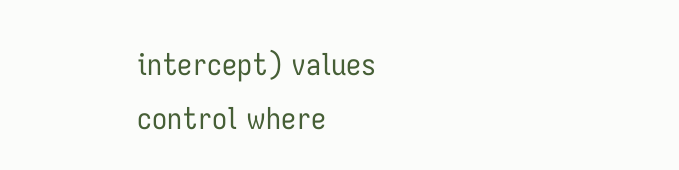intercept) values control where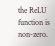the ReLU function is non-zero.